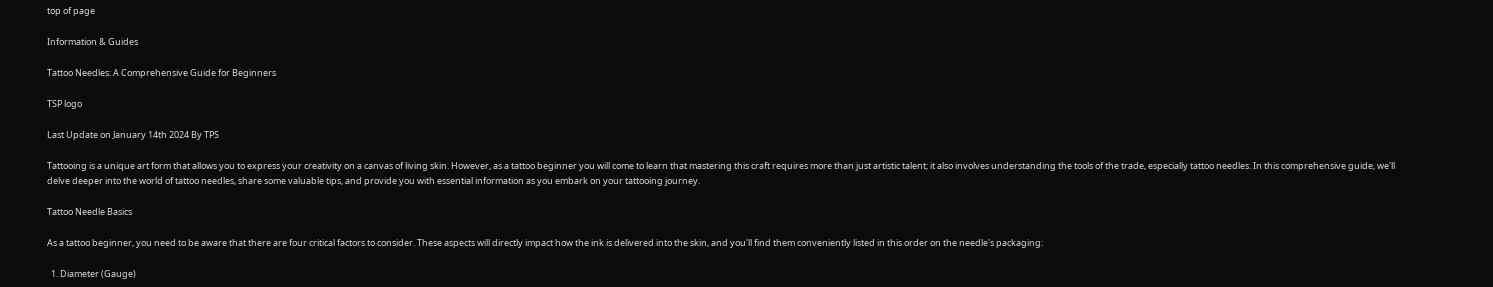top of page

Information & Guides

Tattoo Needles: A Comprehensive Guide for Beginners

TSP logo

Last Update on January 14th 2024 By TPS

Tattooing is a unique art form that allows you to express your creativity on a canvas of living skin. However, as a tattoo beginner you will come to learn that mastering this craft requires more than just artistic talent; it also involves understanding the tools of the trade, especially tattoo needles. In this comprehensive guide, we'll delve deeper into the world of tattoo needles, share some valuable tips, and provide you with essential information as you embark on your tattooing journey.

Tattoo Needle Basics

As a tattoo beginner, you need to be aware that there are four critical factors to consider. These aspects will directly impact how the ink is delivered into the skin, and you'll find them conveniently listed in this order on the needle's packaging:

  1. Diameter (Gauge)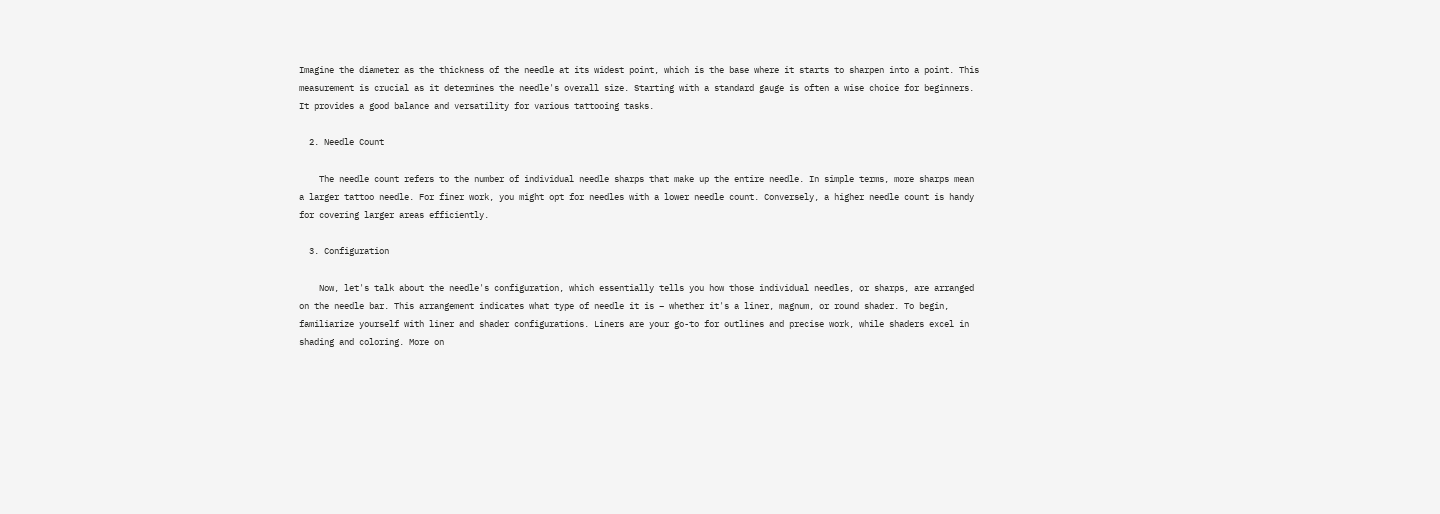Imagine the diameter as the thickness of the needle at its widest point, which is the base where it starts to sharpen into a point. This measurement is crucial as it determines the needle's overall size. Starting with a standard gauge is often a wise choice for beginners. It provides a good balance and versatility for various tattooing tasks.

  2. Needle Count

    The needle count refers to the number of individual needle sharps that make up the entire needle. In simple terms, more sharps mean a larger tattoo needle. For finer work, you might opt for needles with a lower needle count. Conversely, a higher needle count is handy for covering larger areas efficiently.

  3. Configuration

    Now, let's talk about the needle's configuration, which essentially tells you how those individual needles, or sharps, are arranged on the needle bar. This arrangement indicates what type of needle it is – whether it's a liner, magnum, or round shader. To begin, familiarize yourself with liner and shader configurations. Liners are your go-to for outlines and precise work, while shaders excel in shading and coloring. More on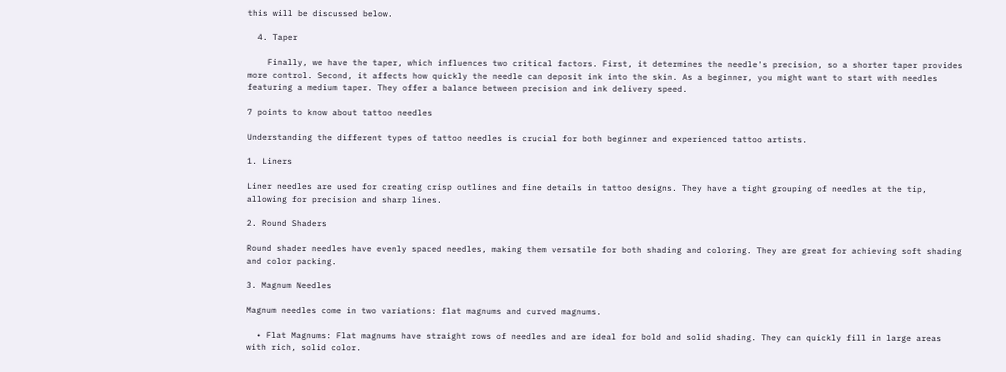this will be discussed below.

  4. Taper

    Finally, we have the taper, which influences two critical factors. First, it determines the needle's precision, so a shorter taper provides more control. Second, it affects how quickly the needle can deposit ink into the skin. As a beginner, you might want to start with needles featuring a medium taper. They offer a balance between precision and ink delivery speed.

7 points to know about tattoo needles

Understanding the different types of tattoo needles is crucial for both beginner and experienced tattoo artists.

1. Liners

Liner needles are used for creating crisp outlines and fine details in tattoo designs. They have a tight grouping of needles at the tip, allowing for precision and sharp lines.

2. Round Shaders

Round shader needles have evenly spaced needles, making them versatile for both shading and coloring. They are great for achieving soft shading and color packing.

3. Magnum Needles

Magnum needles come in two variations: flat magnums and curved magnums.

  • Flat Magnums: Flat magnums have straight rows of needles and are ideal for bold and solid shading. They can quickly fill in large areas with rich, solid color.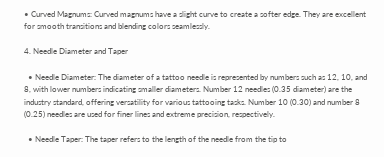• Curved Magnums: Curved magnums have a slight curve to create a softer edge. They are excellent for smooth transitions and blending colors seamlessly.

4. Needle Diameter and Taper

  • Needle Diameter: The diameter of a tattoo needle is represented by numbers such as 12, 10, and 8, with lower numbers indicating smaller diameters. Number 12 needles (0.35 diameter) are the industry standard, offering versatility for various tattooing tasks. Number 10 (0.30) and number 8 (0.25) needles are used for finer lines and extreme precision, respectively.

  • Needle Taper: The taper refers to the length of the needle from the tip to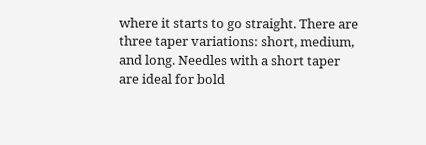where it starts to go straight. There are three taper variations: short, medium, and long. Needles with a short taper are ideal for bold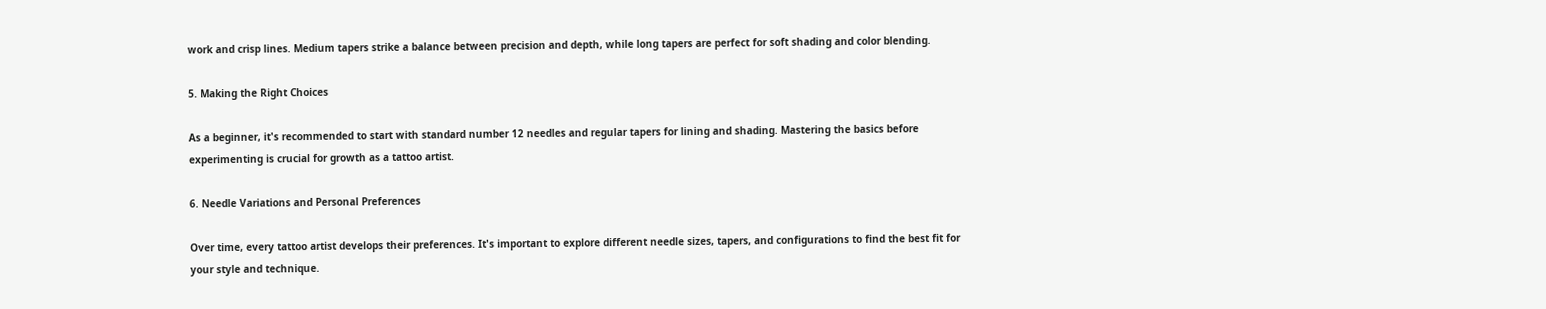work and crisp lines. Medium tapers strike a balance between precision and depth, while long tapers are perfect for soft shading and color blending.

5. Making the Right Choices

As a beginner, it's recommended to start with standard number 12 needles and regular tapers for lining and shading. Mastering the basics before experimenting is crucial for growth as a tattoo artist.

6. Needle Variations and Personal Preferences

Over time, every tattoo artist develops their preferences. It's important to explore different needle sizes, tapers, and configurations to find the best fit for your style and technique.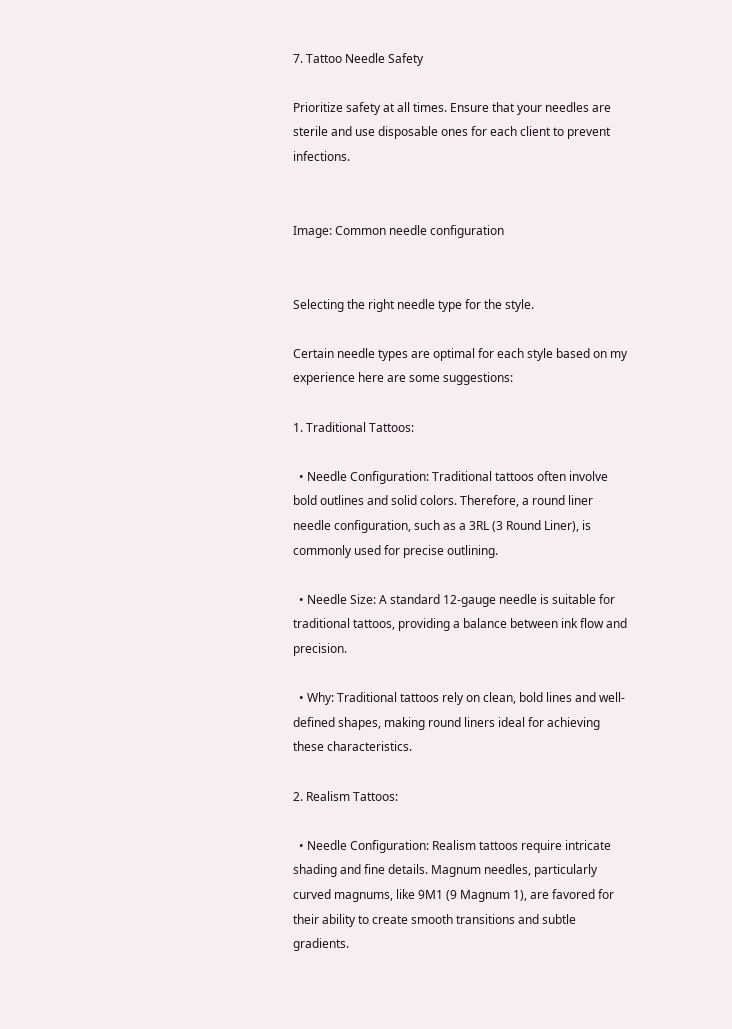7. Tattoo Needle Safety

Prioritize safety at all times. Ensure that your needles are sterile and use disposable ones for each client to prevent infections.


Image: Common needle configuration


Selecting the right needle type for the style.

Certain needle types are optimal for each style based on my experience here are some suggestions:

1. Traditional Tattoos:

  • Needle Configuration: Traditional tattoos often involve bold outlines and solid colors. Therefore, a round liner needle configuration, such as a 3RL (3 Round Liner), is commonly used for precise outlining.

  • Needle Size: A standard 12-gauge needle is suitable for traditional tattoos, providing a balance between ink flow and precision.

  • Why: Traditional tattoos rely on clean, bold lines and well-defined shapes, making round liners ideal for achieving these characteristics.

2. Realism Tattoos:

  • Needle Configuration: Realism tattoos require intricate shading and fine details. Magnum needles, particularly curved magnums, like 9M1 (9 Magnum 1), are favored for their ability to create smooth transitions and subtle gradients.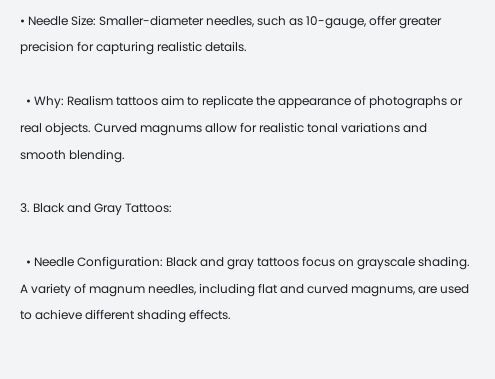• Needle Size: Smaller-diameter needles, such as 10-gauge, offer greater precision for capturing realistic details.

  • Why: Realism tattoos aim to replicate the appearance of photographs or real objects. Curved magnums allow for realistic tonal variations and smooth blending.

3. Black and Gray Tattoos:

  • Needle Configuration: Black and gray tattoos focus on grayscale shading. A variety of magnum needles, including flat and curved magnums, are used to achieve different shading effects.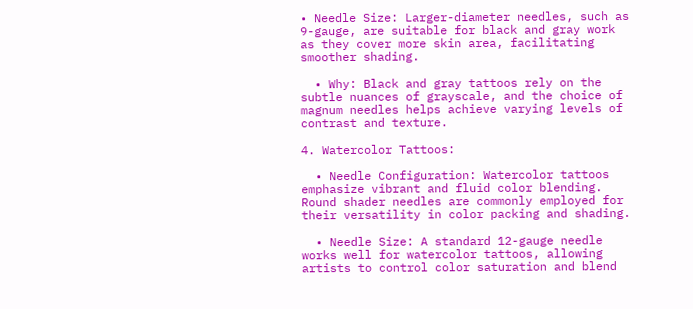• Needle Size: Larger-diameter needles, such as 9-gauge, are suitable for black and gray work as they cover more skin area, facilitating smoother shading.

  • Why: Black and gray tattoos rely on the subtle nuances of grayscale, and the choice of magnum needles helps achieve varying levels of contrast and texture.

4. Watercolor Tattoos:

  • Needle Configuration: Watercolor tattoos emphasize vibrant and fluid color blending. Round shader needles are commonly employed for their versatility in color packing and shading.

  • Needle Size: A standard 12-gauge needle works well for watercolor tattoos, allowing artists to control color saturation and blend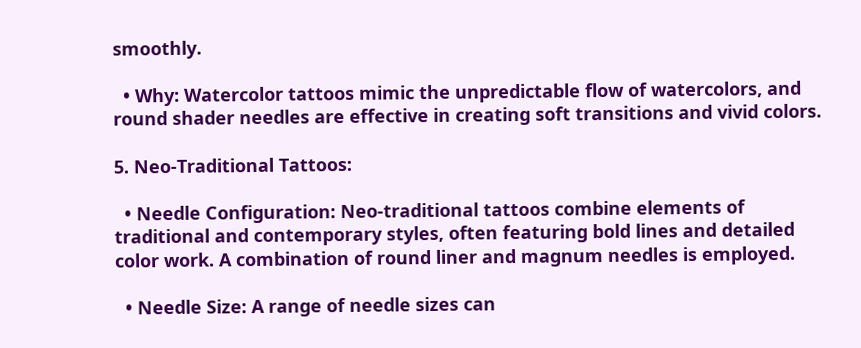smoothly.

  • Why: Watercolor tattoos mimic the unpredictable flow of watercolors, and round shader needles are effective in creating soft transitions and vivid colors.

5. Neo-Traditional Tattoos:

  • Needle Configuration: Neo-traditional tattoos combine elements of traditional and contemporary styles, often featuring bold lines and detailed color work. A combination of round liner and magnum needles is employed.

  • Needle Size: A range of needle sizes can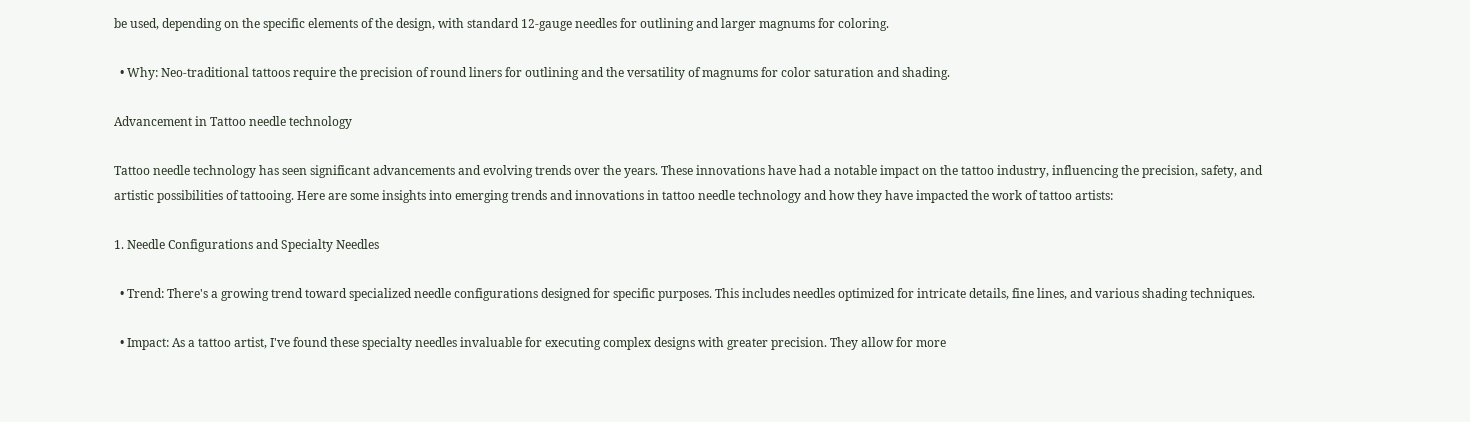be used, depending on the specific elements of the design, with standard 12-gauge needles for outlining and larger magnums for coloring.

  • Why: Neo-traditional tattoos require the precision of round liners for outlining and the versatility of magnums for color saturation and shading.

Advancement in Tattoo needle technology

Tattoo needle technology has seen significant advancements and evolving trends over the years. These innovations have had a notable impact on the tattoo industry, influencing the precision, safety, and artistic possibilities of tattooing. Here are some insights into emerging trends and innovations in tattoo needle technology and how they have impacted the work of tattoo artists:

1. Needle Configurations and Specialty Needles

  • Trend: There's a growing trend toward specialized needle configurations designed for specific purposes. This includes needles optimized for intricate details, fine lines, and various shading techniques.

  • Impact: As a tattoo artist, I've found these specialty needles invaluable for executing complex designs with greater precision. They allow for more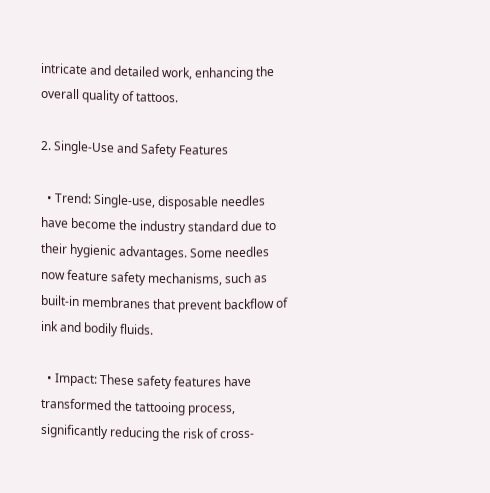intricate and detailed work, enhancing the overall quality of tattoos.

2. Single-Use and Safety Features

  • Trend: Single-use, disposable needles have become the industry standard due to their hygienic advantages. Some needles now feature safety mechanisms, such as built-in membranes that prevent backflow of ink and bodily fluids.

  • Impact: These safety features have transformed the tattooing process, significantly reducing the risk of cross-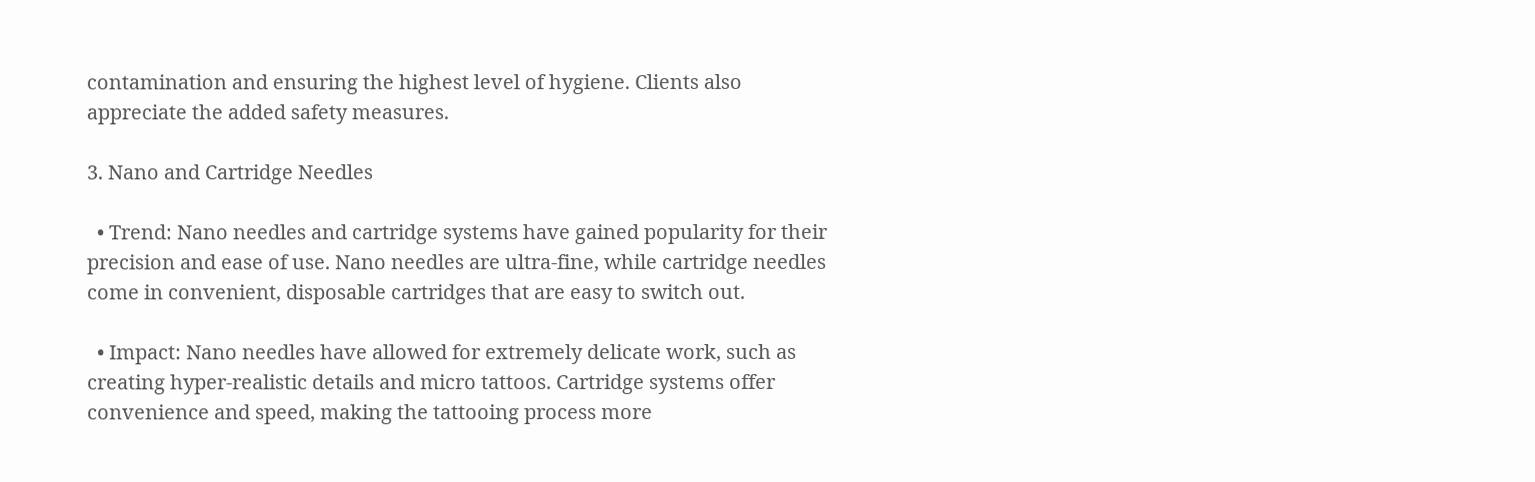contamination and ensuring the highest level of hygiene. Clients also appreciate the added safety measures.

3. Nano and Cartridge Needles

  • Trend: Nano needles and cartridge systems have gained popularity for their precision and ease of use. Nano needles are ultra-fine, while cartridge needles come in convenient, disposable cartridges that are easy to switch out.

  • Impact: Nano needles have allowed for extremely delicate work, such as creating hyper-realistic details and micro tattoos. Cartridge systems offer convenience and speed, making the tattooing process more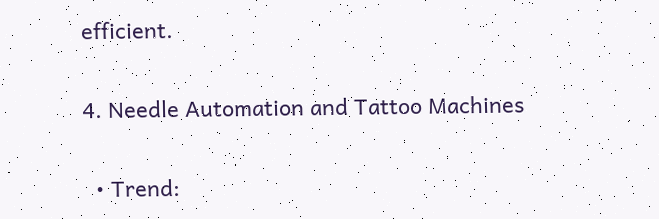efficient.

4. Needle Automation and Tattoo Machines

  • Trend: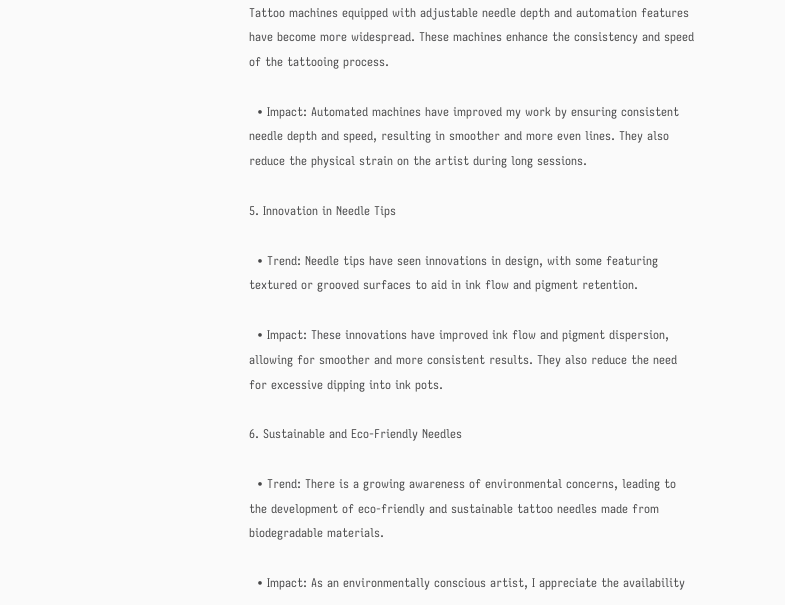Tattoo machines equipped with adjustable needle depth and automation features have become more widespread. These machines enhance the consistency and speed of the tattooing process.

  • Impact: Automated machines have improved my work by ensuring consistent needle depth and speed, resulting in smoother and more even lines. They also reduce the physical strain on the artist during long sessions.

5. Innovation in Needle Tips

  • Trend: Needle tips have seen innovations in design, with some featuring textured or grooved surfaces to aid in ink flow and pigment retention.

  • Impact: These innovations have improved ink flow and pigment dispersion, allowing for smoother and more consistent results. They also reduce the need for excessive dipping into ink pots.

6. Sustainable and Eco-Friendly Needles

  • Trend: There is a growing awareness of environmental concerns, leading to the development of eco-friendly and sustainable tattoo needles made from biodegradable materials.

  • Impact: As an environmentally conscious artist, I appreciate the availability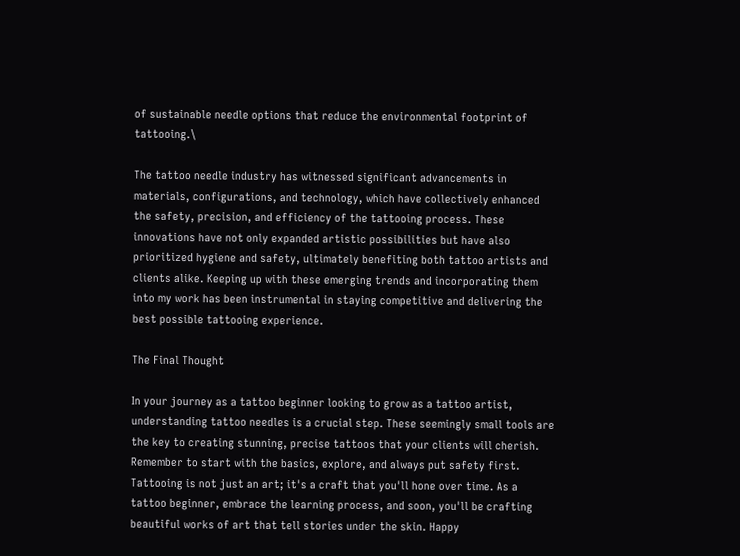of sustainable needle options that reduce the environmental footprint of tattooing.\

The tattoo needle industry has witnessed significant advancements in materials, configurations, and technology, which have collectively enhanced the safety, precision, and efficiency of the tattooing process. These innovations have not only expanded artistic possibilities but have also prioritized hygiene and safety, ultimately benefiting both tattoo artists and clients alike. Keeping up with these emerging trends and incorporating them into my work has been instrumental in staying competitive and delivering the best possible tattooing experience.

The Final Thought

In your journey as a tattoo beginner looking to grow as a tattoo artist, understanding tattoo needles is a crucial step. These seemingly small tools are the key to creating stunning, precise tattoos that your clients will cherish. Remember to start with the basics, explore, and always put safety first. Tattooing is not just an art; it's a craft that you'll hone over time. As a tattoo beginner, embrace the learning process, and soon, you'll be crafting beautiful works of art that tell stories under the skin. Happy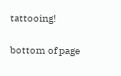tattooing!

bottom of page